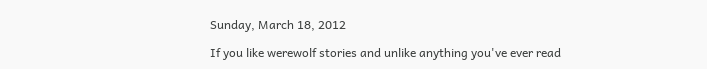Sunday, March 18, 2012

If you like werewolf stories and unlike anything you've ever read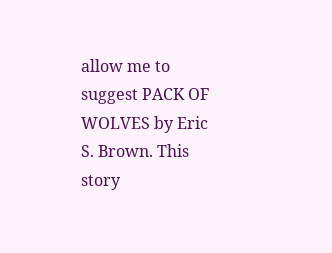allow me to suggest PACK OF WOLVES by Eric S. Brown. This story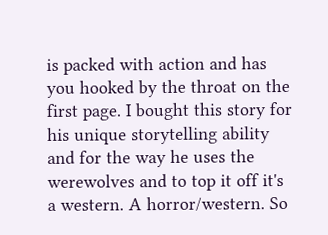is packed with action and has you hooked by the throat on the first page. I bought this story for his unique storytelling ability and for the way he uses the werewolves and to top it off it's a western. A horror/western. So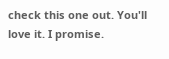check this one out. You'll love it. I promise.